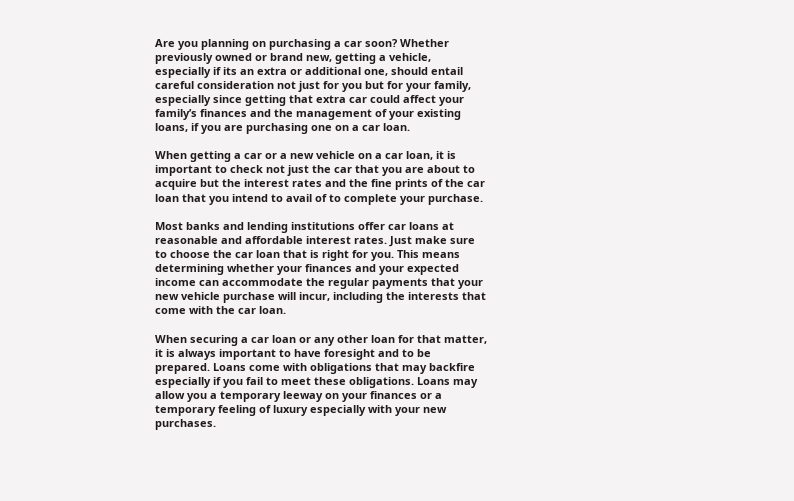Are you planning on purchasing a car soon? Whether previously owned or brand new, getting a vehicle, especially if its an extra or additional one, should entail careful consideration not just for you but for your family, especially since getting that extra car could affect your family’s finances and the management of your existing loans, if you are purchasing one on a car loan.

When getting a car or a new vehicle on a car loan, it is important to check not just the car that you are about to acquire but the interest rates and the fine prints of the car loan that you intend to avail of to complete your purchase.

Most banks and lending institutions offer car loans at reasonable and affordable interest rates. Just make sure to choose the car loan that is right for you. This means determining whether your finances and your expected income can accommodate the regular payments that your new vehicle purchase will incur, including the interests that come with the car loan.

When securing a car loan or any other loan for that matter, it is always important to have foresight and to be prepared. Loans come with obligations that may backfire especially if you fail to meet these obligations. Loans may allow you a temporary leeway on your finances or a temporary feeling of luxury especially with your new purchases.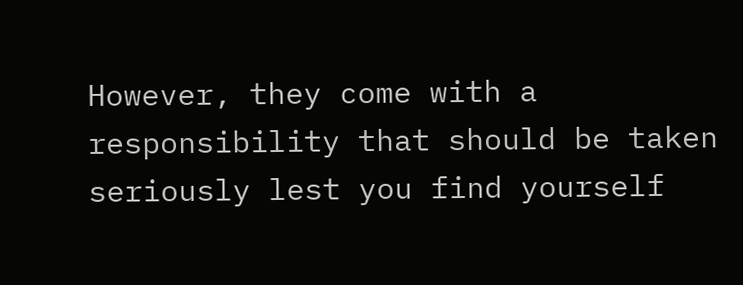However, they come with a responsibility that should be taken seriously lest you find yourself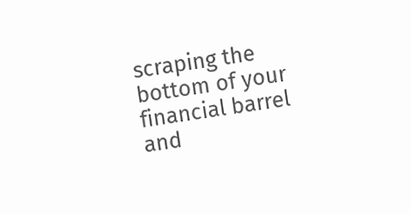scraping the bottom of your financial barrel and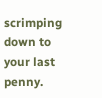scrimping down to your last penny.